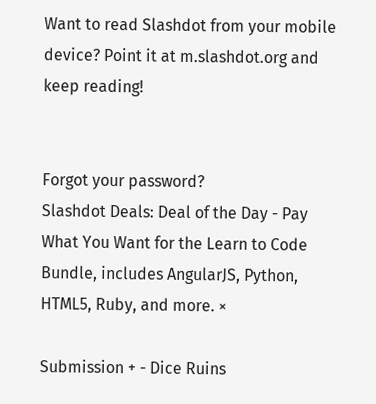Want to read Slashdot from your mobile device? Point it at m.slashdot.org and keep reading!


Forgot your password?
Slashdot Deals: Deal of the Day - Pay What You Want for the Learn to Code Bundle, includes AngularJS, Python, HTML5, Ruby, and more. ×

Submission + - Dice Ruins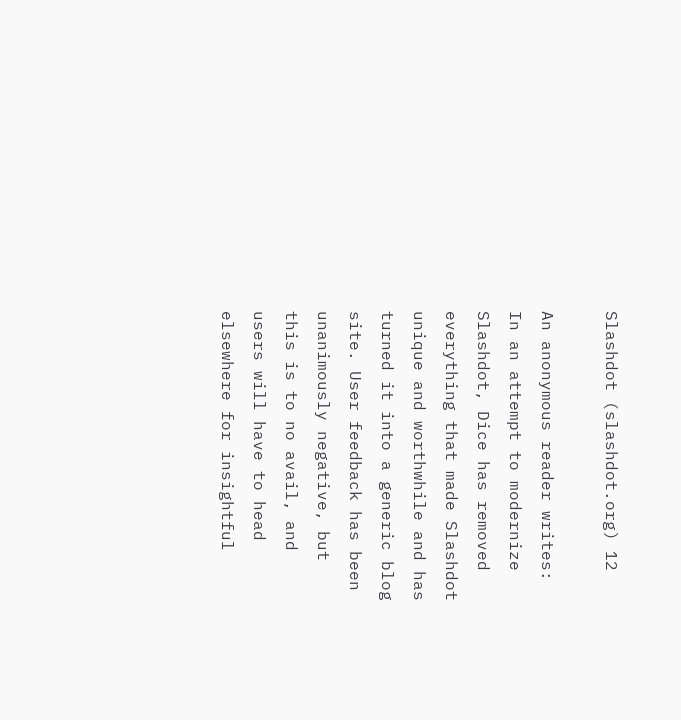Slashdot (slashdot.org) 12

An anonymous reader writes: In an attempt to modernize Slashdot, Dice has removed everything that made Slashdot unique and worthwhile and has turned it into a generic blog site. User feedback has been unanimously negative, but this is to no avail, and users will have to head elsewhere for insightful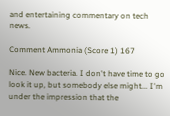and entertaining commentary on tech news.

Comment Ammonia (Score 1) 167

Nice. New bacteria. I don't have time to go look it up, but somebody else might... I'm under the impression that the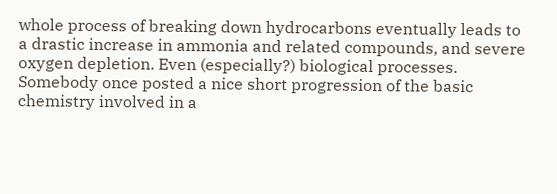whole process of breaking down hydrocarbons eventually leads to a drastic increase in ammonia and related compounds, and severe oxygen depletion. Even (especially?) biological processes. Somebody once posted a nice short progression of the basic chemistry involved in a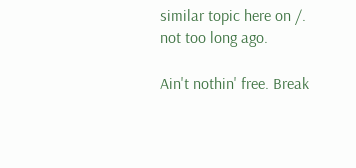similar topic here on /. not too long ago.

Ain't nothin' free. Break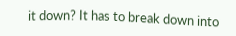it down? It has to break down into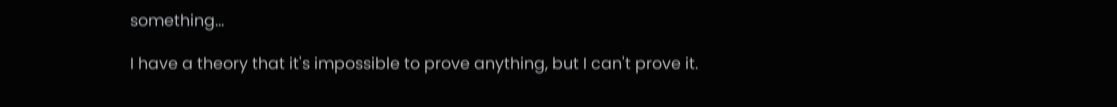something...

I have a theory that it's impossible to prove anything, but I can't prove it.